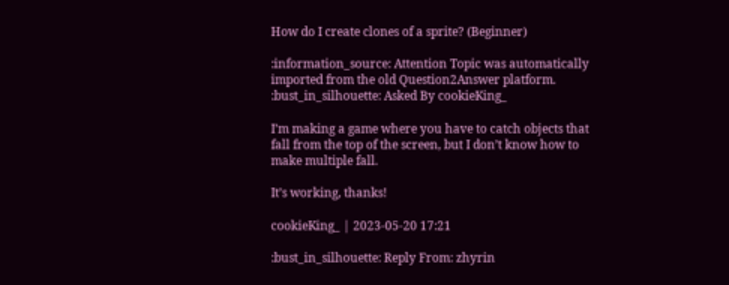How do I create clones of a sprite? (Beginner)

:information_source: Attention Topic was automatically imported from the old Question2Answer platform.
:bust_in_silhouette: Asked By cookieKing_

I’m making a game where you have to catch objects that fall from the top of the screen, but I don’t know how to make multiple fall.

It’s working, thanks!

cookieKing_ | 2023-05-20 17:21

:bust_in_silhouette: Reply From: zhyrin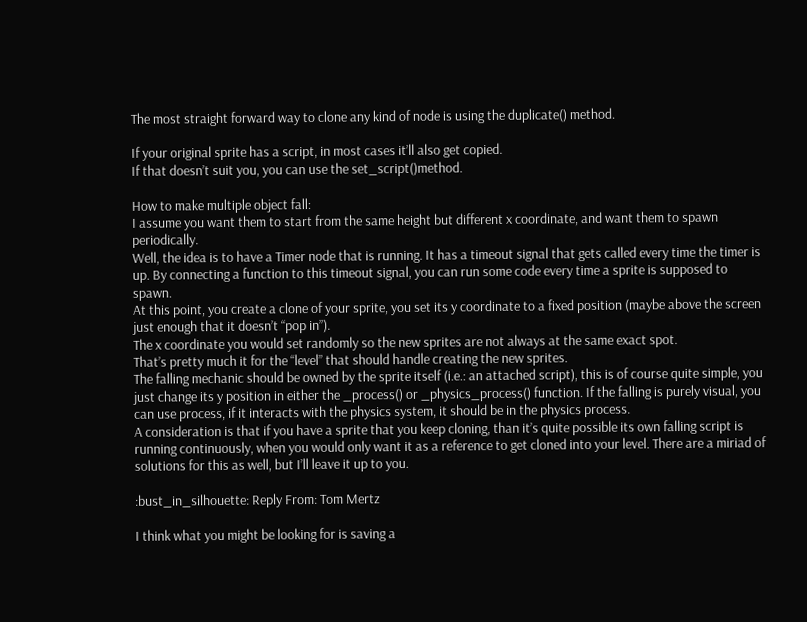The most straight forward way to clone any kind of node is using the duplicate() method.

If your original sprite has a script, in most cases it’ll also get copied.
If that doesn’t suit you, you can use the set_script()method.

How to make multiple object fall:
I assume you want them to start from the same height but different x coordinate, and want them to spawn periodically.
Well, the idea is to have a Timer node that is running. It has a timeout signal that gets called every time the timer is up. By connecting a function to this timeout signal, you can run some code every time a sprite is supposed to spawn.
At this point, you create a clone of your sprite, you set its y coordinate to a fixed position (maybe above the screen just enough that it doesn’t “pop in”).
The x coordinate you would set randomly so the new sprites are not always at the same exact spot.
That’s pretty much it for the “level” that should handle creating the new sprites.
The falling mechanic should be owned by the sprite itself (i.e.: an attached script), this is of course quite simple, you just change its y position in either the _process() or _physics_process() function. If the falling is purely visual, you can use process, if it interacts with the physics system, it should be in the physics process.
A consideration is that if you have a sprite that you keep cloning, than it’s quite possible its own falling script is running continuously, when you would only want it as a reference to get cloned into your level. There are a miriad of solutions for this as well, but I’ll leave it up to you.

:bust_in_silhouette: Reply From: Tom Mertz

I think what you might be looking for is saving a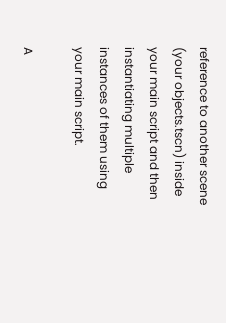reference to another scene (your objects.tscn) inside your main script and then instantiating multiple instances of them using your main script.

A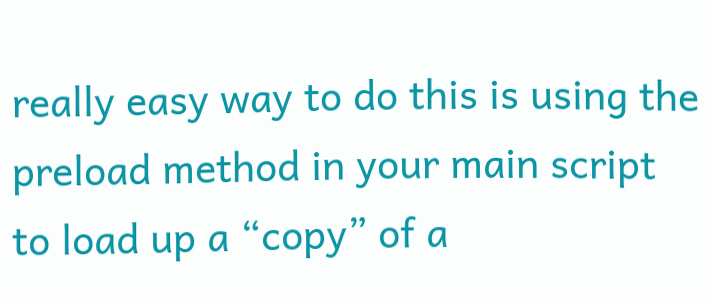really easy way to do this is using the preload method in your main script to load up a “copy” of a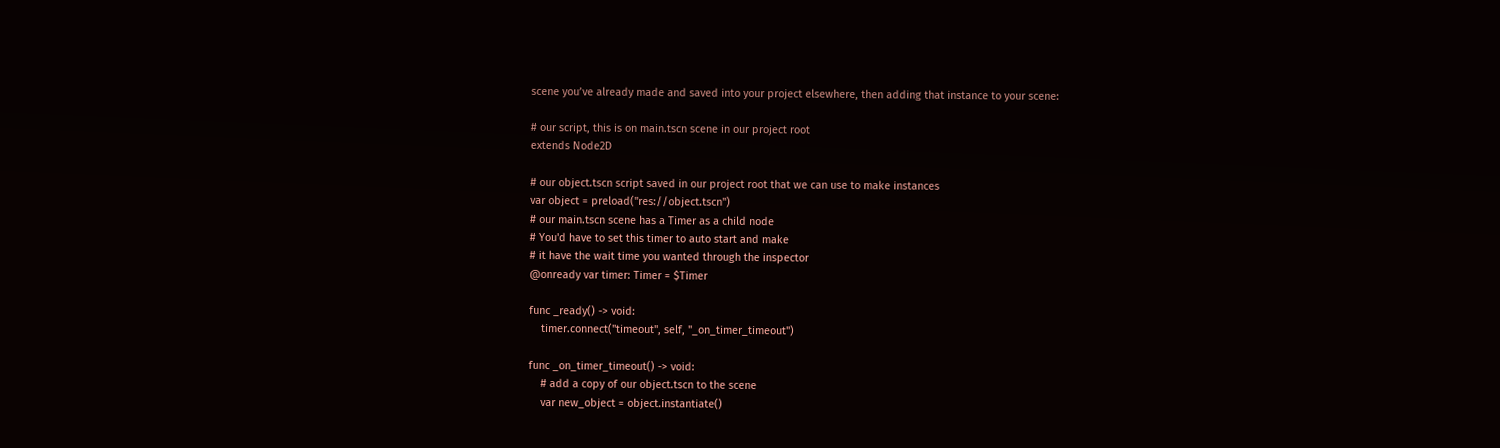scene you’ve already made and saved into your project elsewhere, then adding that instance to your scene:

# our script, this is on main.tscn scene in our project root
extends Node2D

# our object.tscn script saved in our project root that we can use to make instances
var object = preload("res://object.tscn")
# our main.tscn scene has a Timer as a child node
# You'd have to set this timer to auto start and make
# it have the wait time you wanted through the inspector
@onready var timer: Timer = $Timer

func _ready() -> void:
    timer.connect("timeout", self, "_on_timer_timeout")

func _on_timer_timeout() -> void:
    # add a copy of our object.tscn to the scene
    var new_object = object.instantiate()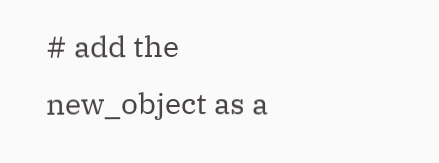# add the new_object as a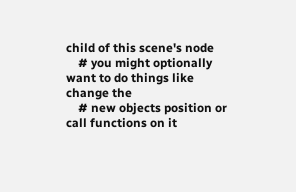child of this scene's node
    # you might optionally want to do things like change the
    # new objects position or call functions on it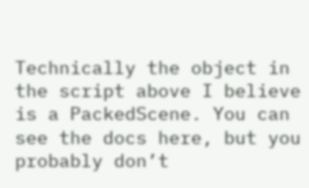Technically the object in the script above I believe is a PackedScene. You can see the docs here, but you probably don’t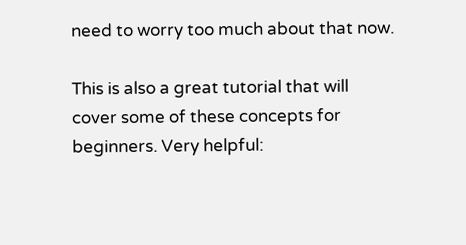need to worry too much about that now.

This is also a great tutorial that will cover some of these concepts for beginners. Very helpful: